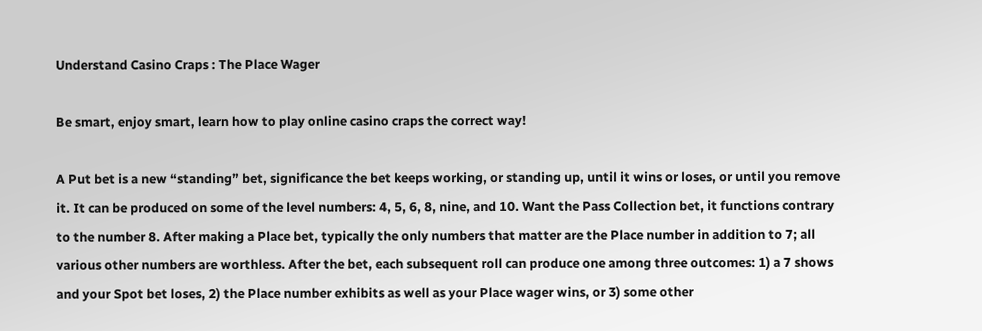Understand Casino Craps : The Place Wager

Be smart, enjoy smart, learn how to play online casino craps the correct way!

A Put bet is a new “standing” bet, significance the bet keeps working, or standing up, until it wins or loses, or until you remove it. It can be produced on some of the level numbers: 4, 5, 6, 8, nine, and 10. Want the Pass Collection bet, it functions contrary to the number 8. After making a Place bet, typically the only numbers that matter are the Place number in addition to 7; all various other numbers are worthless. After the bet, each subsequent roll can produce one among three outcomes: 1) a 7 shows and your Spot bet loses, 2) the Place number exhibits as well as your Place wager wins, or 3) some other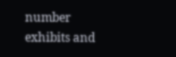number exhibits and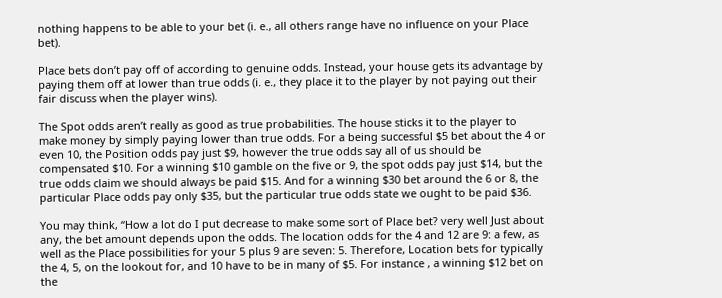nothing happens to be able to your bet (i. e., all others range have no influence on your Place bet).

Place bets don’t pay off of according to genuine odds. Instead, your house gets its advantage by paying them off at lower than true odds (i. e., they place it to the player by not paying out their fair discuss when the player wins).

The Spot odds aren’t really as good as true probabilities. The house sticks it to the player to make money by simply paying lower than true odds. For a being successful $5 bet about the 4 or even 10, the Position odds pay just $9, however the true odds say all of us should be compensated $10. For a winning $10 gamble on the five or 9, the spot odds pay just $14, but the true odds claim we should always be paid $15. And for a winning $30 bet around the 6 or 8, the particular Place odds pay only $35, but the particular true odds state we ought to be paid $36.

You may think, “How a lot do I put decrease to make some sort of Place bet? very well Just about any, the bet amount depends upon the odds. The location odds for the 4 and 12 are 9: a few, as well as the Place possibilities for your 5 plus 9 are seven: 5. Therefore, Location bets for typically the 4, 5, on the lookout for, and 10 have to be in many of $5. For instance , a winning $12 bet on the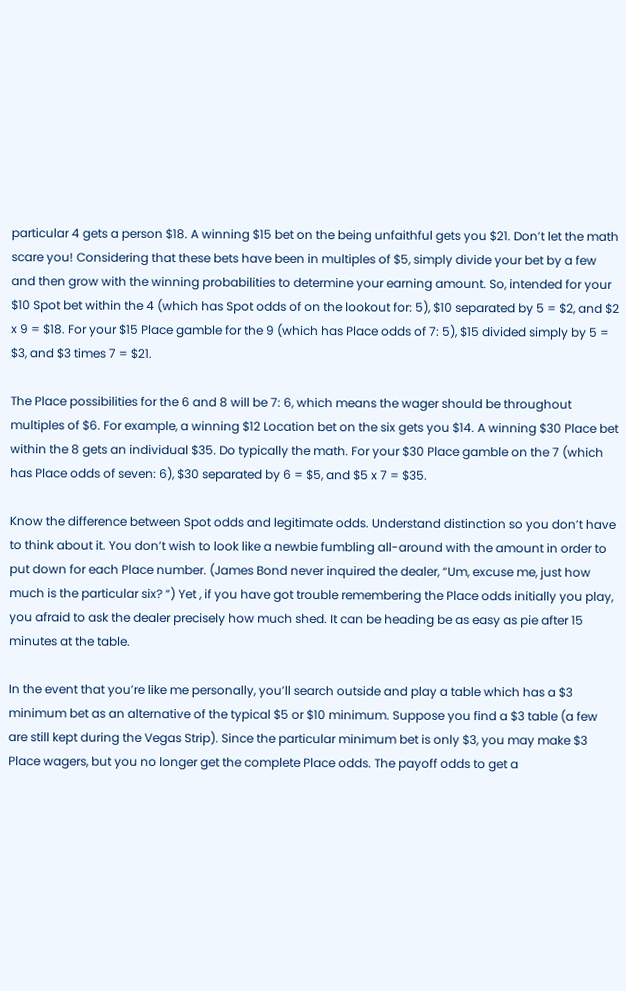particular 4 gets a person $18. A winning $15 bet on the being unfaithful gets you $21. Don’t let the math scare you! Considering that these bets have been in multiples of $5, simply divide your bet by a few and then grow with the winning probabilities to determine your earning amount. So, intended for your $10 Spot bet within the 4 (which has Spot odds of on the lookout for: 5), $10 separated by 5 = $2, and $2 x 9 = $18. For your $15 Place gamble for the 9 (which has Place odds of 7: 5), $15 divided simply by 5 = $3, and $3 times 7 = $21.

The Place possibilities for the 6 and 8 will be 7: 6, which means the wager should be throughout multiples of $6. For example, a winning $12 Location bet on the six gets you $14. A winning $30 Place bet within the 8 gets an individual $35. Do typically the math. For your $30 Place gamble on the 7 (which has Place odds of seven: 6), $30 separated by 6 = $5, and $5 x 7 = $35.

Know the difference between Spot odds and legitimate odds. Understand distinction so you don’t have to think about it. You don’t wish to look like a newbie fumbling all-around with the amount in order to put down for each Place number. (James Bond never inquired the dealer, “Um, excuse me, just how much is the particular six? “) Yet , if you have got trouble remembering the Place odds initially you play, you afraid to ask the dealer precisely how much shed. It can be heading be as easy as pie after 15 minutes at the table.

In the event that you’re like me personally, you’ll search outside and play a table which has a $3 minimum bet as an alternative of the typical $5 or $10 minimum. Suppose you find a $3 table (a few are still kept during the Vegas Strip). Since the particular minimum bet is only $3, you may make $3 Place wagers, but you no longer get the complete Place odds. The payoff odds to get a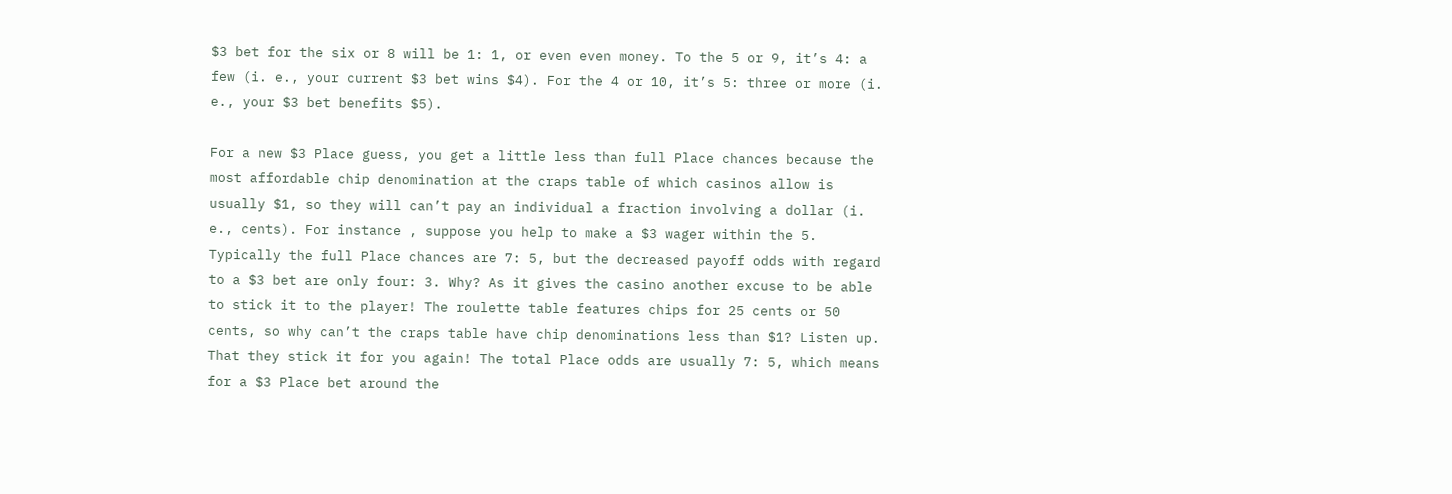$3 bet for the six or 8 will be 1: 1, or even even money. To the 5 or 9, it’s 4: a few (i. e., your current $3 bet wins $4). For the 4 or 10, it’s 5: three or more (i. e., your $3 bet benefits $5).

For a new $3 Place guess, you get a little less than full Place chances because the most affordable chip denomination at the craps table of which casinos allow is usually $1, so they will can’t pay an individual a fraction involving a dollar (i. e., cents). For instance , suppose you help to make a $3 wager within the 5. Typically the full Place chances are 7: 5, but the decreased payoff odds with regard to a $3 bet are only four: 3. Why? As it gives the casino another excuse to be able to stick it to the player! The roulette table features chips for 25 cents or 50 cents, so why can’t the craps table have chip denominations less than $1? Listen up. That they stick it for you again! The total Place odds are usually 7: 5, which means for a $3 Place bet around the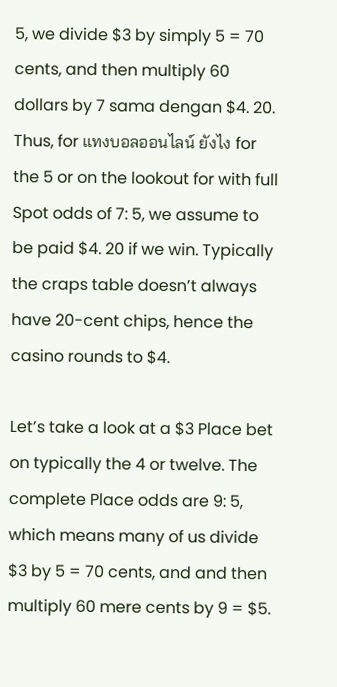5, we divide $3 by simply 5 = 70 cents, and then multiply 60 dollars by 7 sama dengan $4. 20. Thus, for แทงบอลออนไลน์ ยังไง for the 5 or on the lookout for with full Spot odds of 7: 5, we assume to be paid $4. 20 if we win. Typically the craps table doesn’t always have 20-cent chips, hence the casino rounds to $4.

Let’s take a look at a $3 Place bet on typically the 4 or twelve. The complete Place odds are 9: 5, which means many of us divide $3 by 5 = 70 cents, and and then multiply 60 mere cents by 9 = $5.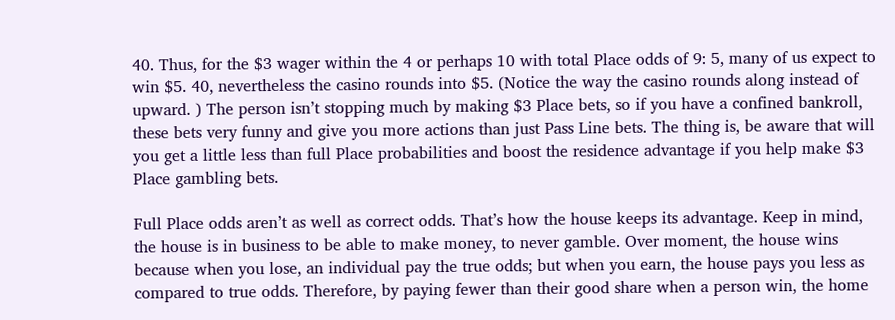40. Thus, for the $3 wager within the 4 or perhaps 10 with total Place odds of 9: 5, many of us expect to win $5. 40, nevertheless the casino rounds into $5. (Notice the way the casino rounds along instead of upward. ) The person isn’t stopping much by making $3 Place bets, so if you have a confined bankroll, these bets very funny and give you more actions than just Pass Line bets. The thing is, be aware that will you get a little less than full Place probabilities and boost the residence advantage if you help make $3 Place gambling bets.

Full Place odds aren’t as well as correct odds. That’s how the house keeps its advantage. Keep in mind, the house is in business to be able to make money, to never gamble. Over moment, the house wins because when you lose, an individual pay the true odds; but when you earn, the house pays you less as compared to true odds. Therefore, by paying fewer than their good share when a person win, the home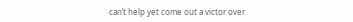can’t help yet come out a victor over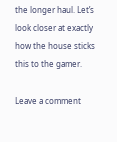the longer haul. Let’s look closer at exactly how the house sticks this to the gamer.

Leave a comment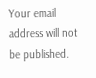Your email address will not be published.